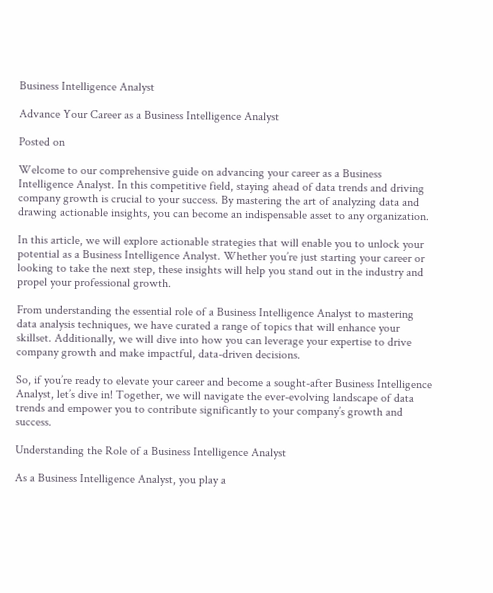Business Intelligence Analyst

Advance Your Career as a Business Intelligence Analyst

Posted on

Welcome to our comprehensive guide on advancing your career as a Business Intelligence Analyst. In this competitive field, staying ahead of data trends and driving company growth is crucial to your success. By mastering the art of analyzing data and drawing actionable insights, you can become an indispensable asset to any organization.

In this article, we will explore actionable strategies that will enable you to unlock your potential as a Business Intelligence Analyst. Whether you’re just starting your career or looking to take the next step, these insights will help you stand out in the industry and propel your professional growth.

From understanding the essential role of a Business Intelligence Analyst to mastering data analysis techniques, we have curated a range of topics that will enhance your skillset. Additionally, we will dive into how you can leverage your expertise to drive company growth and make impactful, data-driven decisions.

So, if you’re ready to elevate your career and become a sought-after Business Intelligence Analyst, let’s dive in! Together, we will navigate the ever-evolving landscape of data trends and empower you to contribute significantly to your company’s growth and success.

Understanding the Role of a Business Intelligence Analyst

As a Business Intelligence Analyst, you play a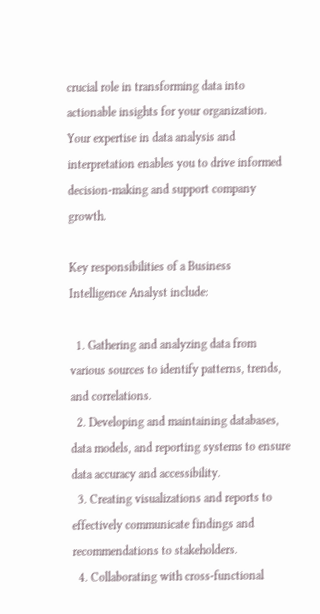crucial role in transforming data into actionable insights for your organization. Your expertise in data analysis and interpretation enables you to drive informed decision-making and support company growth.

Key responsibilities of a Business Intelligence Analyst include:

  1. Gathering and analyzing data from various sources to identify patterns, trends, and correlations.
  2. Developing and maintaining databases, data models, and reporting systems to ensure data accuracy and accessibility.
  3. Creating visualizations and reports to effectively communicate findings and recommendations to stakeholders.
  4. Collaborating with cross-functional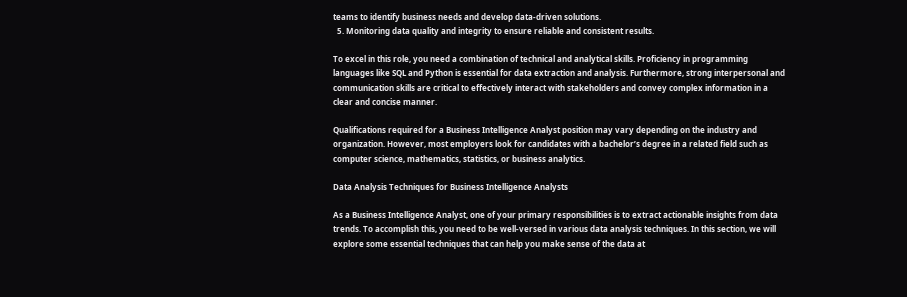teams to identify business needs and develop data-driven solutions.
  5. Monitoring data quality and integrity to ensure reliable and consistent results.

To excel in this role, you need a combination of technical and analytical skills. Proficiency in programming languages like SQL and Python is essential for data extraction and analysis. Furthermore, strong interpersonal and communication skills are critical to effectively interact with stakeholders and convey complex information in a clear and concise manner.

Qualifications required for a Business Intelligence Analyst position may vary depending on the industry and organization. However, most employers look for candidates with a bachelor’s degree in a related field such as computer science, mathematics, statistics, or business analytics.

Data Analysis Techniques for Business Intelligence Analysts

As a Business Intelligence Analyst, one of your primary responsibilities is to extract actionable insights from data trends. To accomplish this, you need to be well-versed in various data analysis techniques. In this section, we will explore some essential techniques that can help you make sense of the data at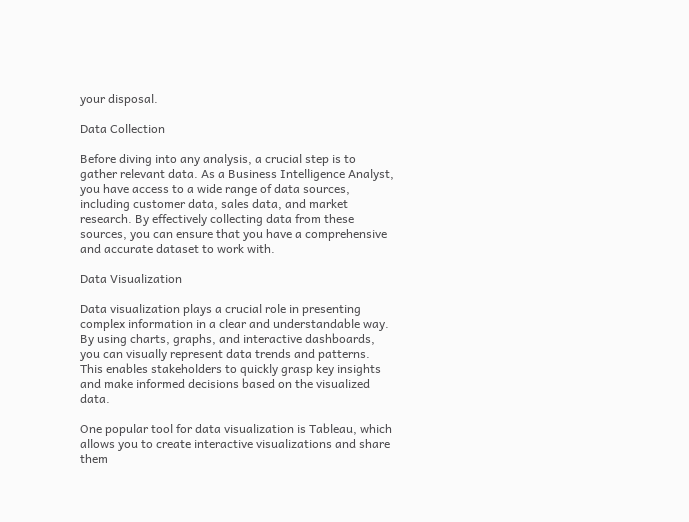your disposal.

Data Collection

Before diving into any analysis, a crucial step is to gather relevant data. As a Business Intelligence Analyst, you have access to a wide range of data sources, including customer data, sales data, and market research. By effectively collecting data from these sources, you can ensure that you have a comprehensive and accurate dataset to work with.

Data Visualization

Data visualization plays a crucial role in presenting complex information in a clear and understandable way. By using charts, graphs, and interactive dashboards, you can visually represent data trends and patterns. This enables stakeholders to quickly grasp key insights and make informed decisions based on the visualized data.

One popular tool for data visualization is Tableau, which allows you to create interactive visualizations and share them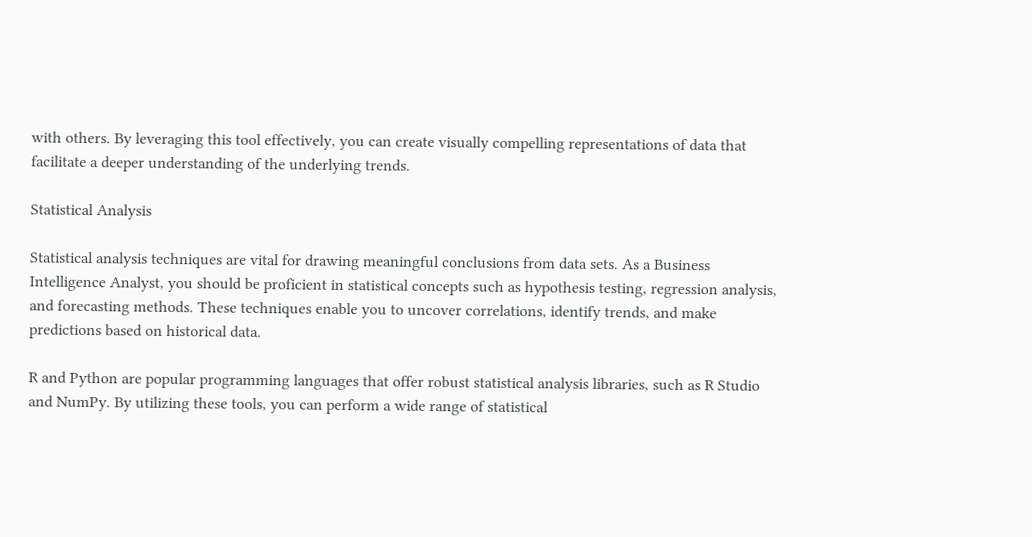with others. By leveraging this tool effectively, you can create visually compelling representations of data that facilitate a deeper understanding of the underlying trends.

Statistical Analysis

Statistical analysis techniques are vital for drawing meaningful conclusions from data sets. As a Business Intelligence Analyst, you should be proficient in statistical concepts such as hypothesis testing, regression analysis, and forecasting methods. These techniques enable you to uncover correlations, identify trends, and make predictions based on historical data.

R and Python are popular programming languages that offer robust statistical analysis libraries, such as R Studio and NumPy. By utilizing these tools, you can perform a wide range of statistical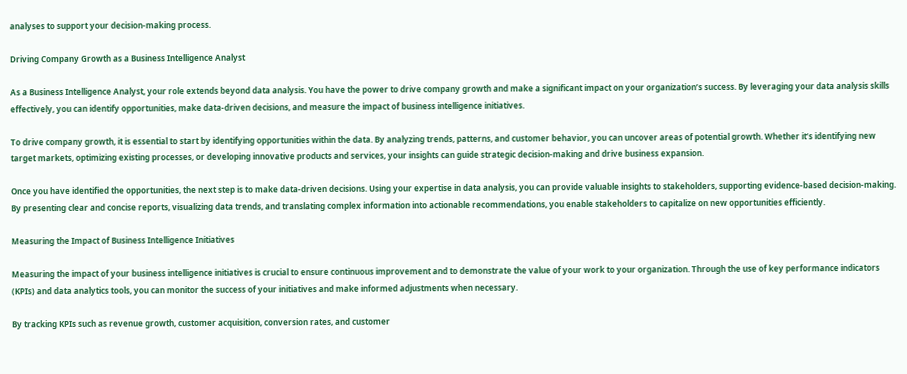analyses to support your decision-making process.

Driving Company Growth as a Business Intelligence Analyst

As a Business Intelligence Analyst, your role extends beyond data analysis. You have the power to drive company growth and make a significant impact on your organization’s success. By leveraging your data analysis skills effectively, you can identify opportunities, make data-driven decisions, and measure the impact of business intelligence initiatives.

To drive company growth, it is essential to start by identifying opportunities within the data. By analyzing trends, patterns, and customer behavior, you can uncover areas of potential growth. Whether it’s identifying new target markets, optimizing existing processes, or developing innovative products and services, your insights can guide strategic decision-making and drive business expansion.

Once you have identified the opportunities, the next step is to make data-driven decisions. Using your expertise in data analysis, you can provide valuable insights to stakeholders, supporting evidence-based decision-making. By presenting clear and concise reports, visualizing data trends, and translating complex information into actionable recommendations, you enable stakeholders to capitalize on new opportunities efficiently.

Measuring the Impact of Business Intelligence Initiatives

Measuring the impact of your business intelligence initiatives is crucial to ensure continuous improvement and to demonstrate the value of your work to your organization. Through the use of key performance indicators (KPIs) and data analytics tools, you can monitor the success of your initiatives and make informed adjustments when necessary.

By tracking KPIs such as revenue growth, customer acquisition, conversion rates, and customer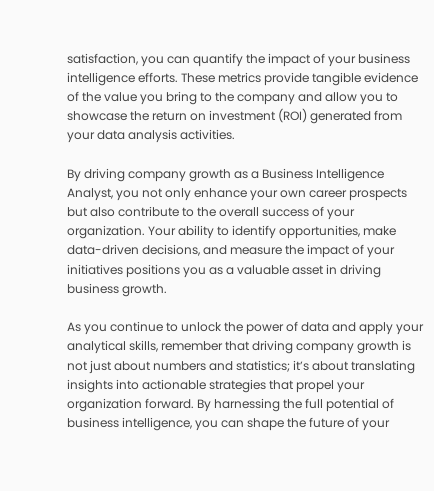satisfaction, you can quantify the impact of your business intelligence efforts. These metrics provide tangible evidence of the value you bring to the company and allow you to showcase the return on investment (ROI) generated from your data analysis activities.

By driving company growth as a Business Intelligence Analyst, you not only enhance your own career prospects but also contribute to the overall success of your organization. Your ability to identify opportunities, make data-driven decisions, and measure the impact of your initiatives positions you as a valuable asset in driving business growth.

As you continue to unlock the power of data and apply your analytical skills, remember that driving company growth is not just about numbers and statistics; it’s about translating insights into actionable strategies that propel your organization forward. By harnessing the full potential of business intelligence, you can shape the future of your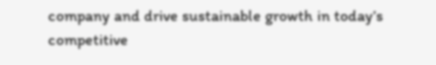company and drive sustainable growth in today’s competitive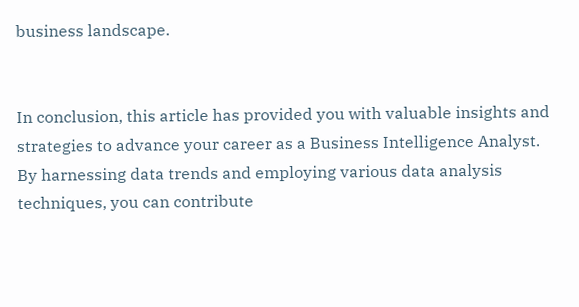business landscape.


In conclusion, this article has provided you with valuable insights and strategies to advance your career as a Business Intelligence Analyst. By harnessing data trends and employing various data analysis techniques, you can contribute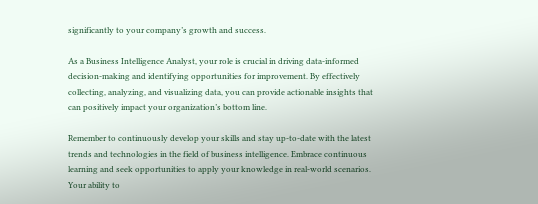significantly to your company’s growth and success.

As a Business Intelligence Analyst, your role is crucial in driving data-informed decision-making and identifying opportunities for improvement. By effectively collecting, analyzing, and visualizing data, you can provide actionable insights that can positively impact your organization’s bottom line.

Remember to continuously develop your skills and stay up-to-date with the latest trends and technologies in the field of business intelligence. Embrace continuous learning and seek opportunities to apply your knowledge in real-world scenarios. Your ability to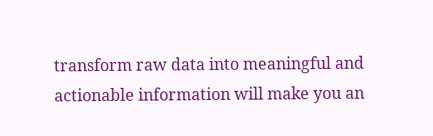transform raw data into meaningful and actionable information will make you an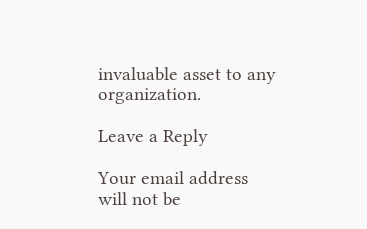invaluable asset to any organization.

Leave a Reply

Your email address will not be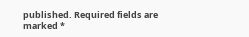published. Required fields are marked *